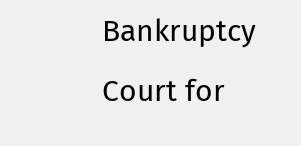Bankruptcy Court for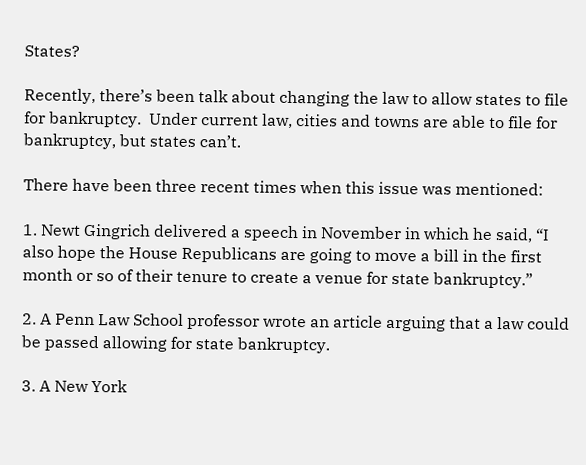States?

Recently, there’s been talk about changing the law to allow states to file for bankruptcy.  Under current law, cities and towns are able to file for bankruptcy, but states can’t.

There have been three recent times when this issue was mentioned:

1. Newt Gingrich delivered a speech in November in which he said, “I also hope the House Republicans are going to move a bill in the first month or so of their tenure to create a venue for state bankruptcy.”

2. A Penn Law School professor wrote an article arguing that a law could be passed allowing for state bankruptcy.

3. A New York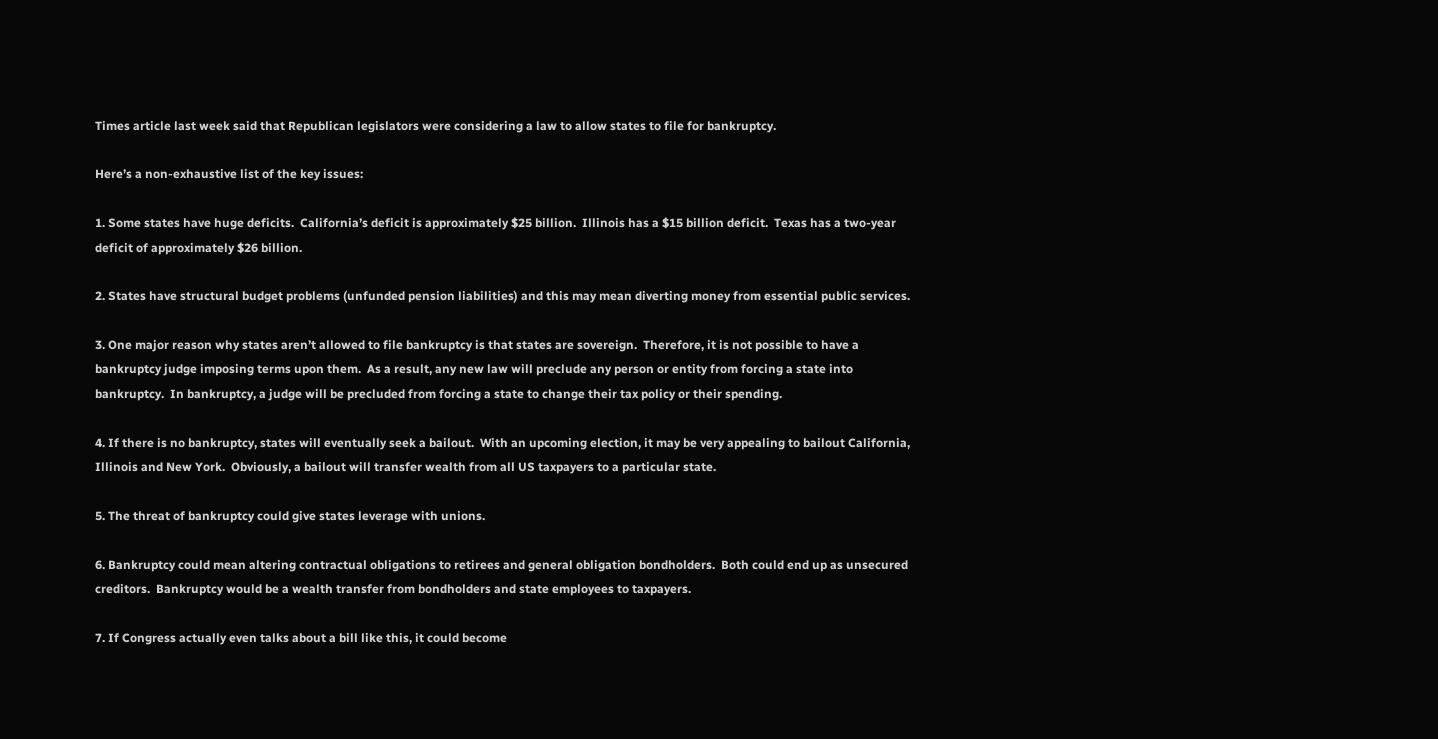Times article last week said that Republican legislators were considering a law to allow states to file for bankruptcy.

Here’s a non-exhaustive list of the key issues:

1. Some states have huge deficits.  California’s deficit is approximately $25 billion.  Illinois has a $15 billion deficit.  Texas has a two-year deficit of approximately $26 billion.

2. States have structural budget problems (unfunded pension liabilities) and this may mean diverting money from essential public services.

3. One major reason why states aren’t allowed to file bankruptcy is that states are sovereign.  Therefore, it is not possible to have a bankruptcy judge imposing terms upon them.  As a result, any new law will preclude any person or entity from forcing a state into bankruptcy.  In bankruptcy, a judge will be precluded from forcing a state to change their tax policy or their spending.

4. If there is no bankruptcy, states will eventually seek a bailout.  With an upcoming election, it may be very appealing to bailout California, Illinois and New York.  Obviously, a bailout will transfer wealth from all US taxpayers to a particular state.

5. The threat of bankruptcy could give states leverage with unions.

6. Bankruptcy could mean altering contractual obligations to retirees and general obligation bondholders.  Both could end up as unsecured creditors.  Bankruptcy would be a wealth transfer from bondholders and state employees to taxpayers.

7. If Congress actually even talks about a bill like this, it could become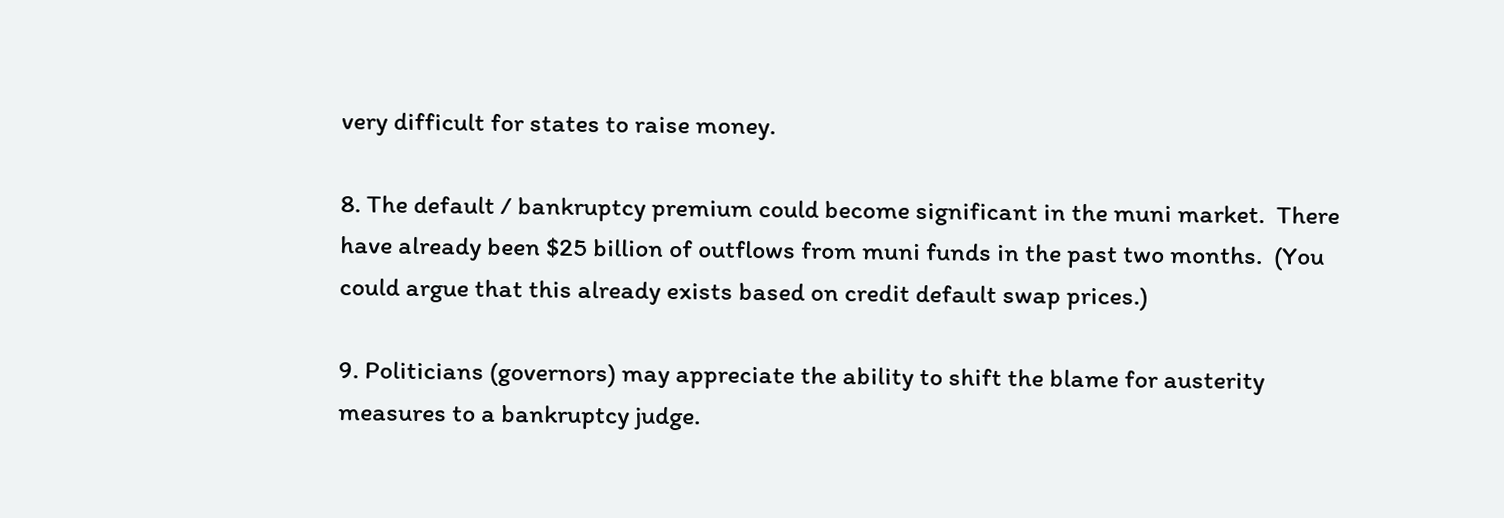very difficult for states to raise money.

8. The default / bankruptcy premium could become significant in the muni market.  There have already been $25 billion of outflows from muni funds in the past two months.  (You could argue that this already exists based on credit default swap prices.)

9. Politicians (governors) may appreciate the ability to shift the blame for austerity measures to a bankruptcy judge.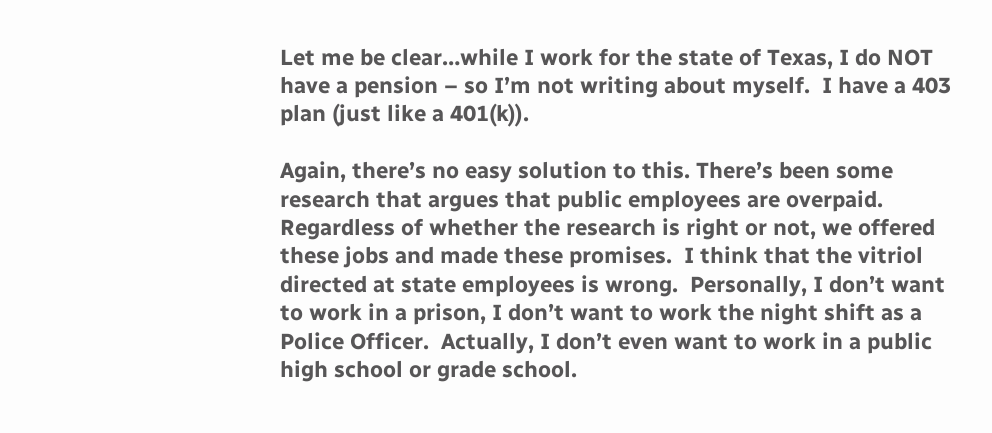Let me be clear…while I work for the state of Texas, I do NOT have a pension – so I’m not writing about myself.  I have a 403 plan (just like a 401(k)).

Again, there’s no easy solution to this. There’s been some research that argues that public employees are overpaid.  Regardless of whether the research is right or not, we offered these jobs and made these promises.  I think that the vitriol directed at state employees is wrong.  Personally, I don’t want to work in a prison, I don’t want to work the night shift as a Police Officer.  Actually, I don’t even want to work in a public high school or grade school.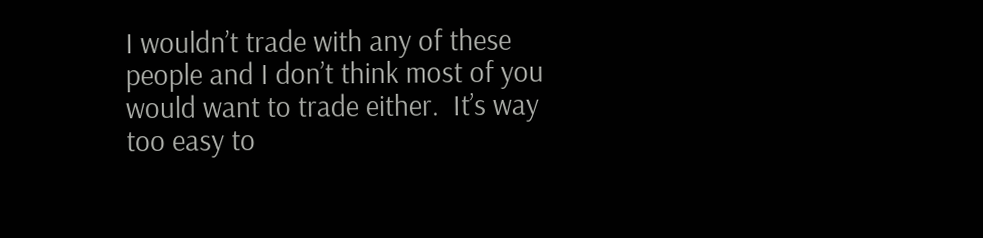I wouldn’t trade with any of these people and I don’t think most of you would want to trade either.  It’s way too easy to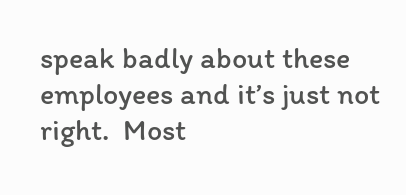speak badly about these employees and it’s just not right.  Most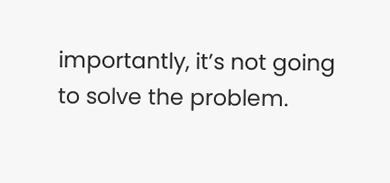importantly, it’s not going to solve the problem.